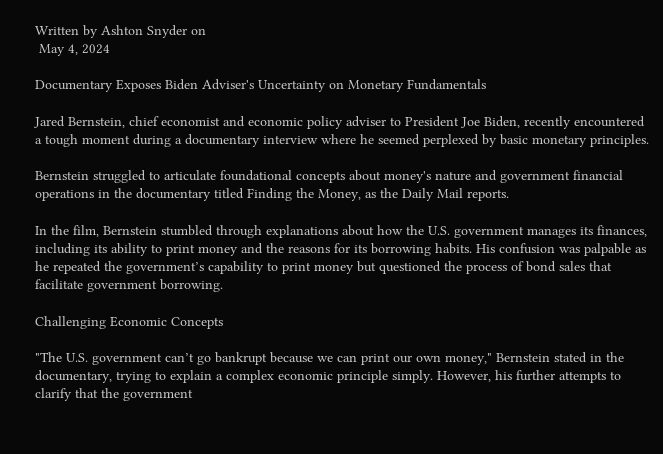Written by Ashton Snyder on
 May 4, 2024

Documentary Exposes Biden Adviser's Uncertainty on Monetary Fundamentals

Jared Bernstein, chief economist and economic policy adviser to President Joe Biden, recently encountered a tough moment during a documentary interview where he seemed perplexed by basic monetary principles.

Bernstein struggled to articulate foundational concepts about money's nature and government financial operations in the documentary titled Finding the Money, as the Daily Mail reports.

In the film, Bernstein stumbled through explanations about how the U.S. government manages its finances, including its ability to print money and the reasons for its borrowing habits. His confusion was palpable as he repeated the government’s capability to print money but questioned the process of bond sales that facilitate government borrowing.

Challenging Economic Concepts

"The U.S. government can’t go bankrupt because we can print our own money," Bernstein stated in the documentary, trying to explain a complex economic principle simply. However, his further attempts to clarify that the government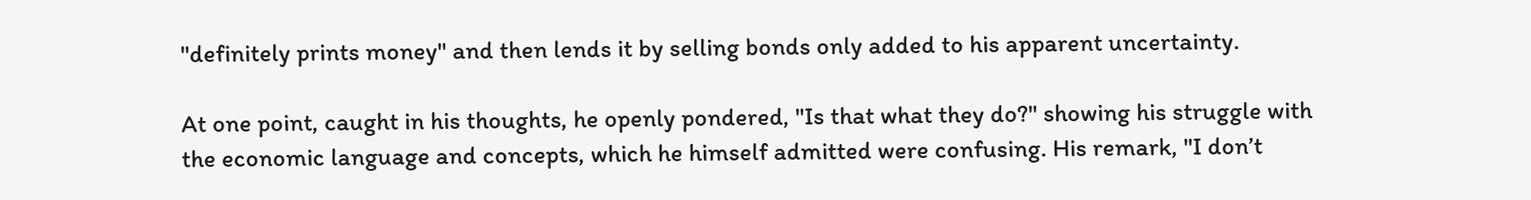"definitely prints money" and then lends it by selling bonds only added to his apparent uncertainty.

At one point, caught in his thoughts, he openly pondered, "Is that what they do?" showing his struggle with the economic language and concepts, which he himself admitted were confusing. His remark, "I don’t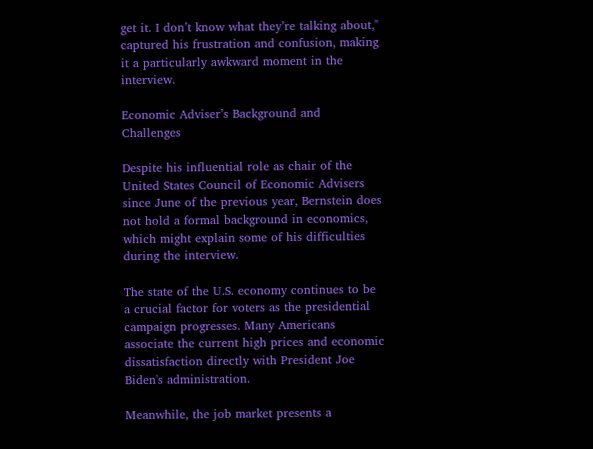get it. I don’t know what they’re talking about," captured his frustration and confusion, making it a particularly awkward moment in the interview.

Economic Adviser’s Background and Challenges

Despite his influential role as chair of the United States Council of Economic Advisers since June of the previous year, Bernstein does not hold a formal background in economics, which might explain some of his difficulties during the interview.

The state of the U.S. economy continues to be a crucial factor for voters as the presidential campaign progresses. Many Americans associate the current high prices and economic dissatisfaction directly with President Joe Biden's administration.

Meanwhile, the job market presents a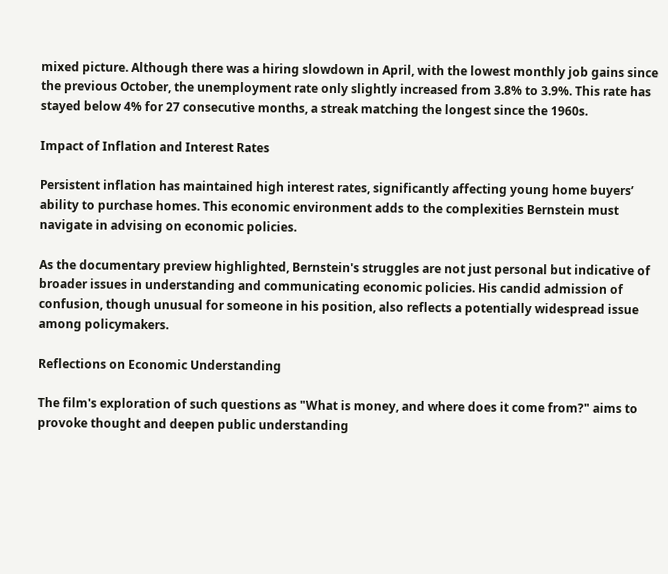mixed picture. Although there was a hiring slowdown in April, with the lowest monthly job gains since the previous October, the unemployment rate only slightly increased from 3.8% to 3.9%. This rate has stayed below 4% for 27 consecutive months, a streak matching the longest since the 1960s.

Impact of Inflation and Interest Rates

Persistent inflation has maintained high interest rates, significantly affecting young home buyers’ ability to purchase homes. This economic environment adds to the complexities Bernstein must navigate in advising on economic policies.

As the documentary preview highlighted, Bernstein's struggles are not just personal but indicative of broader issues in understanding and communicating economic policies. His candid admission of confusion, though unusual for someone in his position, also reflects a potentially widespread issue among policymakers.

Reflections on Economic Understanding

The film's exploration of such questions as "What is money, and where does it come from?" aims to provoke thought and deepen public understanding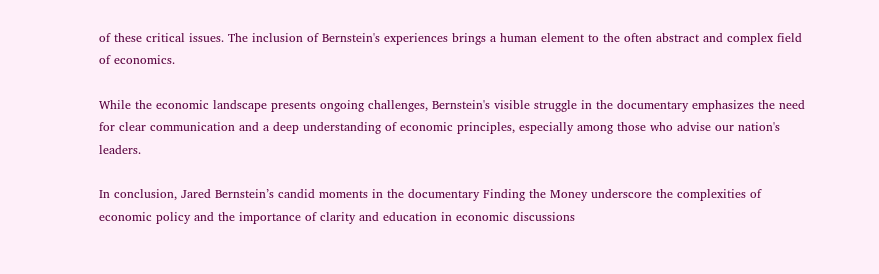of these critical issues. The inclusion of Bernstein's experiences brings a human element to the often abstract and complex field of economics.

While the economic landscape presents ongoing challenges, Bernstein's visible struggle in the documentary emphasizes the need for clear communication and a deep understanding of economic principles, especially among those who advise our nation's leaders.

In conclusion, Jared Bernstein’s candid moments in the documentary Finding the Money underscore the complexities of economic policy and the importance of clarity and education in economic discussions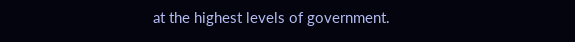at the highest levels of government.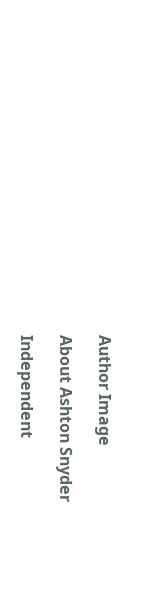Author Image

About Ashton Snyder

Independent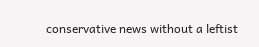conservative news without a leftist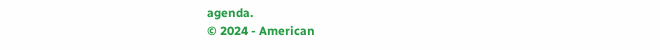agenda.
© 2024 - American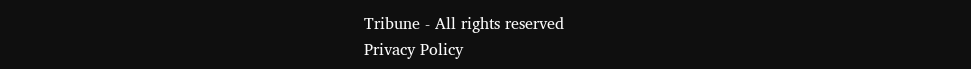Tribune - All rights reserved
Privacy Policy